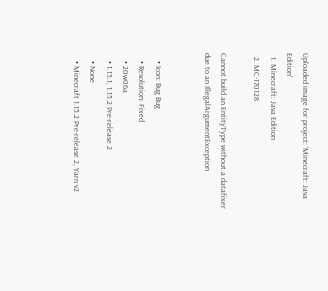Uploaded image for project: 'Minecraft: Java Edition'
  1. Minecraft: Java Edition
  2. MC-170128

Cannot build an EntityType without a datafixer due to an IllegalArgumentException


    • Icon: Bug Bug
    • Resolution: Fixed
    • 20w06a
    • 1.15.1, 1.15.2 Pre-release 2
    • None
    • Minecraft 1.15.2 Pre-release 2, Yarn v2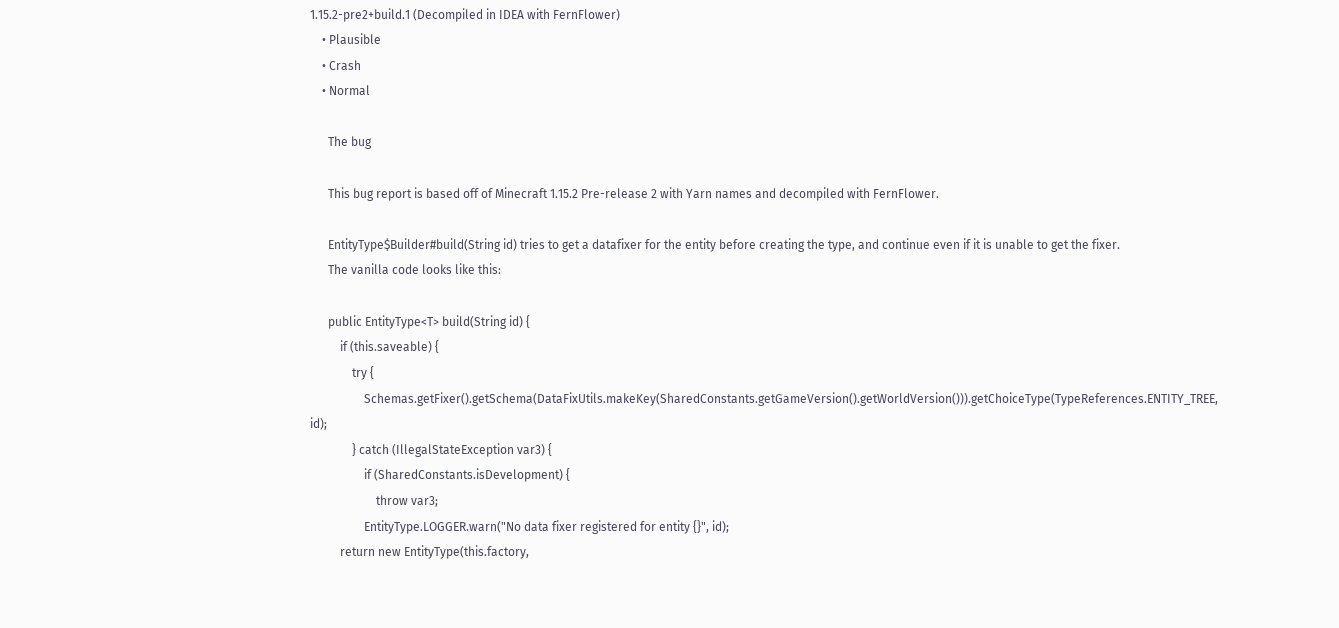1.15.2-pre2+build.1 (Decompiled in IDEA with FernFlower)
    • Plausible
    • Crash
    • Normal

      The bug

      This bug report is based off of Minecraft 1.15.2 Pre-release 2 with Yarn names and decompiled with FernFlower.

      EntityType$Builder#build(String id) tries to get a datafixer for the entity before creating the type, and continue even if it is unable to get the fixer.
      The vanilla code looks like this:

      public EntityType<T> build(String id) {
          if (this.saveable) {
              try {
                  Schemas.getFixer().getSchema(DataFixUtils.makeKey(SharedConstants.getGameVersion().getWorldVersion())).getChoiceType(TypeReferences.ENTITY_TREE, id);
              } catch (IllegalStateException var3) {
                  if (SharedConstants.isDevelopment) {
                      throw var3;
                  EntityType.LOGGER.warn("No data fixer registered for entity {}", id);
          return new EntityType(this.factory,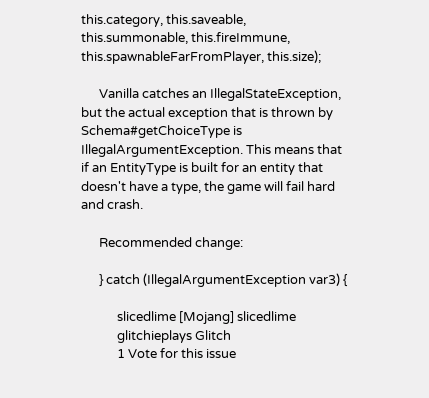this.category, this.saveable, this.summonable, this.fireImmune, this.spawnableFarFromPlayer, this.size);

      Vanilla catches an IllegalStateException, but the actual exception that is thrown by Schema#getChoiceType is IllegalArgumentException. This means that if an EntityType is built for an entity that doesn't have a type, the game will fail hard and crash.

      Recommended change:

      } catch (IllegalArgumentException var3) {

            slicedlime [Mojang] slicedlime
            glitchieplays Glitch
            1 Vote for this issue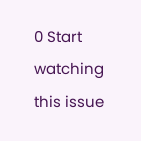0 Start watching this issue